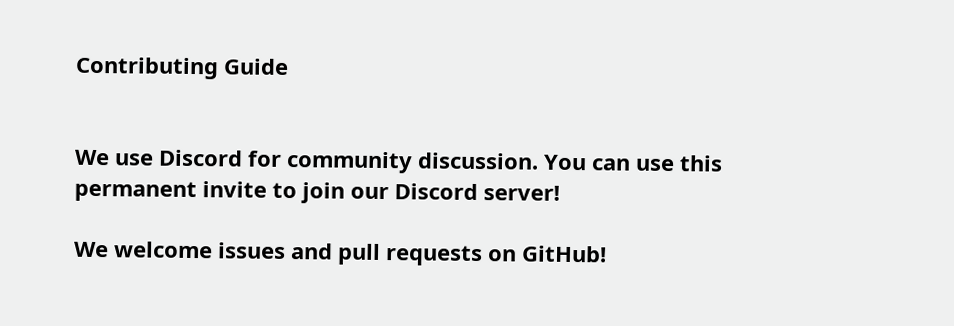Contributing Guide


We use Discord for community discussion. You can use this permanent invite to join our Discord server!

We welcome issues and pull requests on GitHub!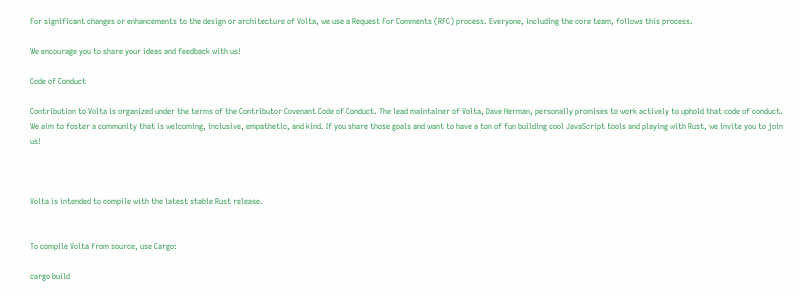For significant changes or enhancements to the design or architecture of Volta, we use a Request For Comments (RFC) process. Everyone, including the core team, follows this process.

We encourage you to share your ideas and feedback with us!

Code of Conduct

Contribution to Volta is organized under the terms of the Contributor Covenant Code of Conduct. The lead maintainer of Volta, Dave Herman, personally promises to work actively to uphold that code of conduct. We aim to foster a community that is welcoming, inclusive, empathetic, and kind. If you share those goals and want to have a ton of fun building cool JavaScript tools and playing with Rust, we invite you to join us!



Volta is intended to compile with the latest stable Rust release.


To compile Volta from source, use Cargo:

cargo build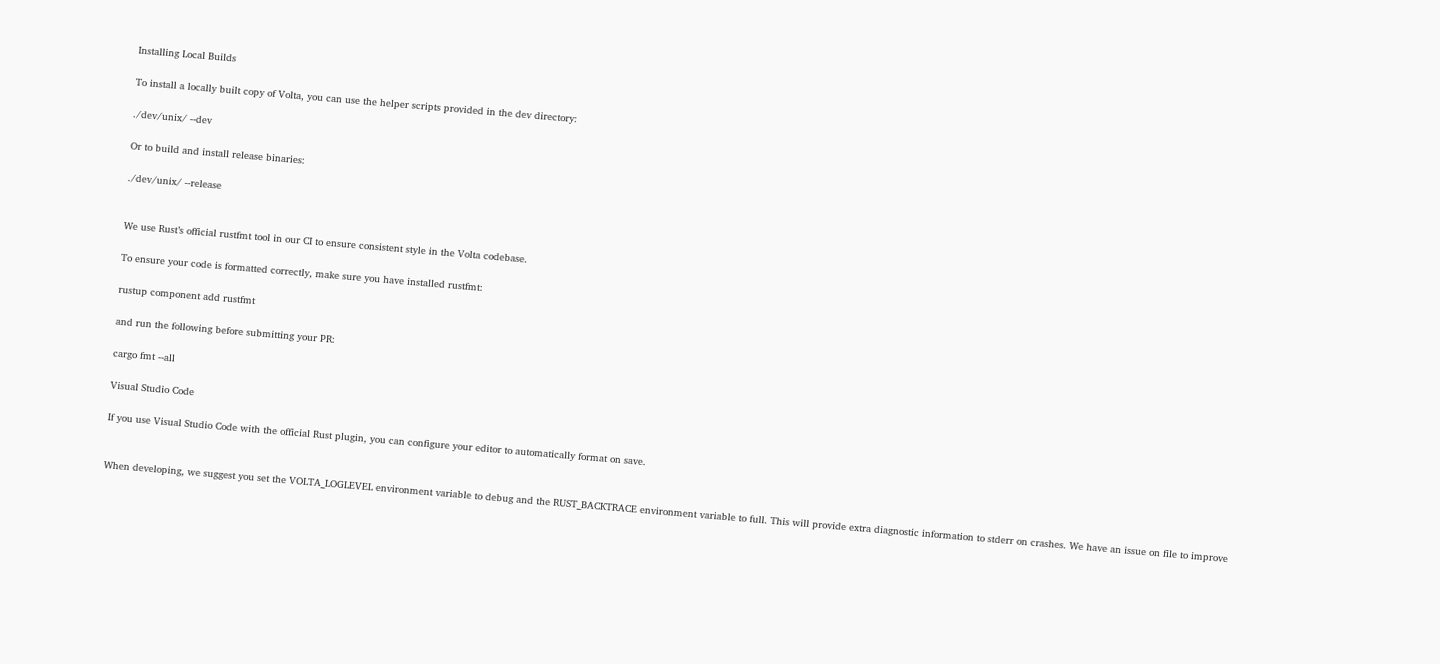Installing Local Builds

To install a locally built copy of Volta, you can use the helper scripts provided in the dev directory:

./dev/unix/ --dev

Or to build and install release binaries:

./dev/unix/ --release


We use Rust’s official rustfmt tool in our CI to ensure consistent style in the Volta codebase.

To ensure your code is formatted correctly, make sure you have installed rustfmt:

rustup component add rustfmt

and run the following before submitting your PR:

cargo fmt --all

Visual Studio Code

If you use Visual Studio Code with the official Rust plugin, you can configure your editor to automatically format on save.


When developing, we suggest you set the VOLTA_LOGLEVEL environment variable to debug and the RUST_BACKTRACE environment variable to full. This will provide extra diagnostic information to stderr on crashes. We have an issue on file to improve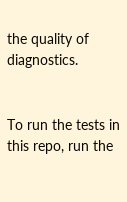the quality of diagnostics.


To run the tests in this repo, run the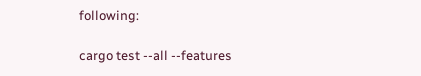following:

cargo test --all --features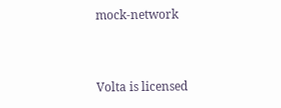mock-network


Volta is licensed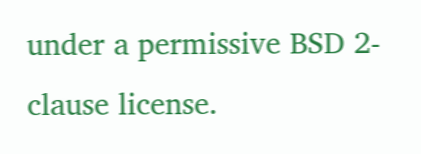under a permissive BSD 2-clause license.